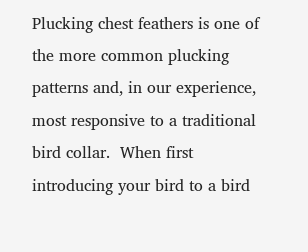Plucking chest feathers is one of the more common plucking patterns and, in our experience, most responsive to a traditional bird collar.  When first introducing your bird to a bird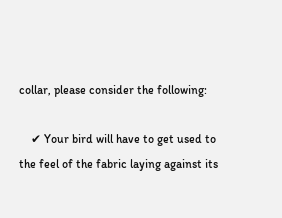collar, please consider the following:

    ✔ Your bird will have to get used to the feel of the fabric laying against its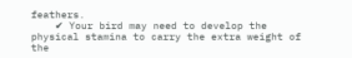feathers.
    ✔ Your bird may need to develop the physical stamina to carry the extra weight of the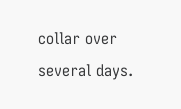collar over several days.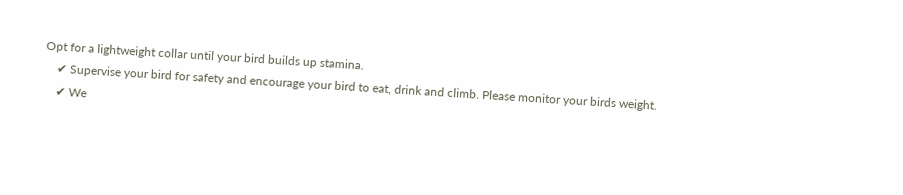Opt for a lightweight collar until your bird builds up stamina.
    ✔ Supervise your bird for safety and encourage your bird to eat, drink and climb. Please monitor your birds weight.
    ✔ We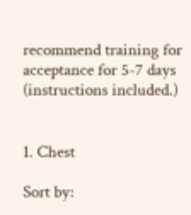recommend training for acceptance for 5-7 days (instructions included.)


1. Chest

Sort by: